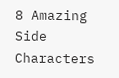8 Amazing Side Characters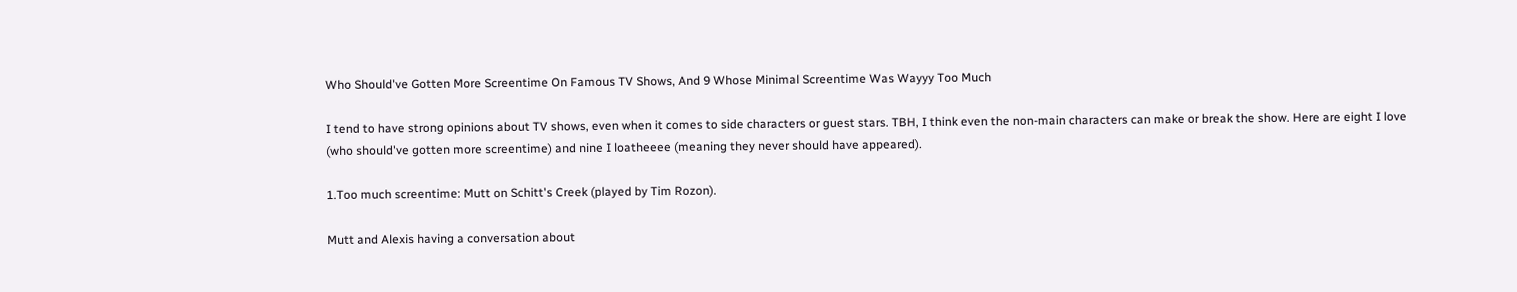Who Should've Gotten More Screentime On Famous TV Shows, And 9 Whose Minimal Screentime Was Wayyy Too Much

I tend to have strong opinions about TV shows, even when it comes to side characters or guest stars. TBH, I think even the non-main characters can make or break the show. Here are eight I love (who should've gotten more screentime) and nine I loatheeee (meaning they never should have appeared).

1.Too much screentime: Mutt on Schitt's Creek (played by Tim Rozon).

Mutt and Alexis having a conversation about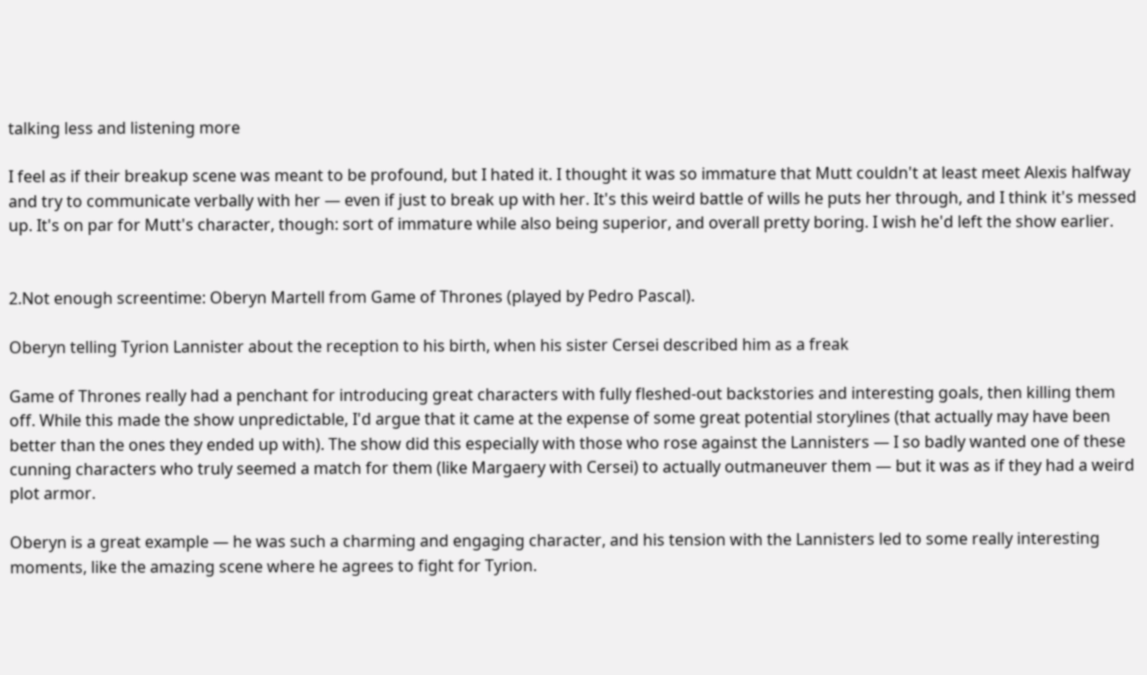talking less and listening more

I feel as if their breakup scene was meant to be profound, but I hated it. I thought it was so immature that Mutt couldn't at least meet Alexis halfway and try to communicate verbally with her — even if just to break up with her. It's this weird battle of wills he puts her through, and I think it's messed up. It's on par for Mutt's character, though: sort of immature while also being superior, and overall pretty boring. I wish he'd left the show earlier.


2.Not enough screentime: Oberyn Martell from Game of Thrones (played by Pedro Pascal).

Oberyn telling Tyrion Lannister about the reception to his birth, when his sister Cersei described him as a freak

Game of Thrones really had a penchant for introducing great characters with fully fleshed-out backstories and interesting goals, then killing them off. While this made the show unpredictable, I'd argue that it came at the expense of some great potential storylines (that actually may have been better than the ones they ended up with). The show did this especially with those who rose against the Lannisters — I so badly wanted one of these cunning characters who truly seemed a match for them (like Margaery with Cersei) to actually outmaneuver them — but it was as if they had a weird plot armor.

Oberyn is a great example — he was such a charming and engaging character, and his tension with the Lannisters led to some really interesting moments, like the amazing scene where he agrees to fight for Tyrion.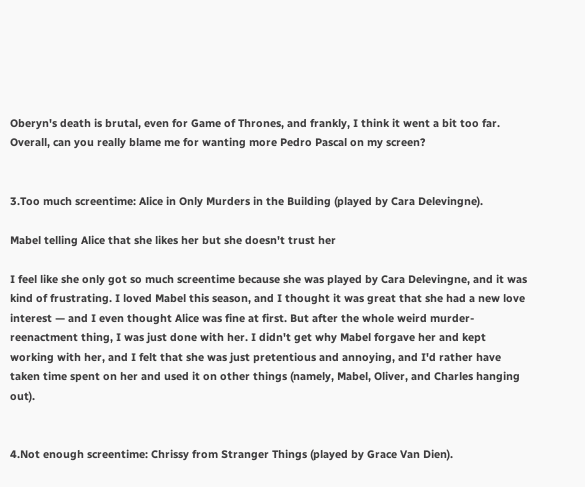Oberyn's death is brutal, even for Game of Thrones, and frankly, I think it went a bit too far. Overall, can you really blame me for wanting more Pedro Pascal on my screen?


3.Too much screentime: Alice in Only Murders in the Building (played by Cara Delevingne).

Mabel telling Alice that she likes her but she doesn't trust her

I feel like she only got so much screentime because she was played by Cara Delevingne, and it was kind of frustrating. I loved Mabel this season, and I thought it was great that she had a new love interest — and I even thought Alice was fine at first. But after the whole weird murder-reenactment thing, I was just done with her. I didn't get why Mabel forgave her and kept working with her, and I felt that she was just pretentious and annoying, and I'd rather have taken time spent on her and used it on other things (namely, Mabel, Oliver, and Charles hanging out).


4.Not enough screentime: Chrissy from Stranger Things (played by Grace Van Dien).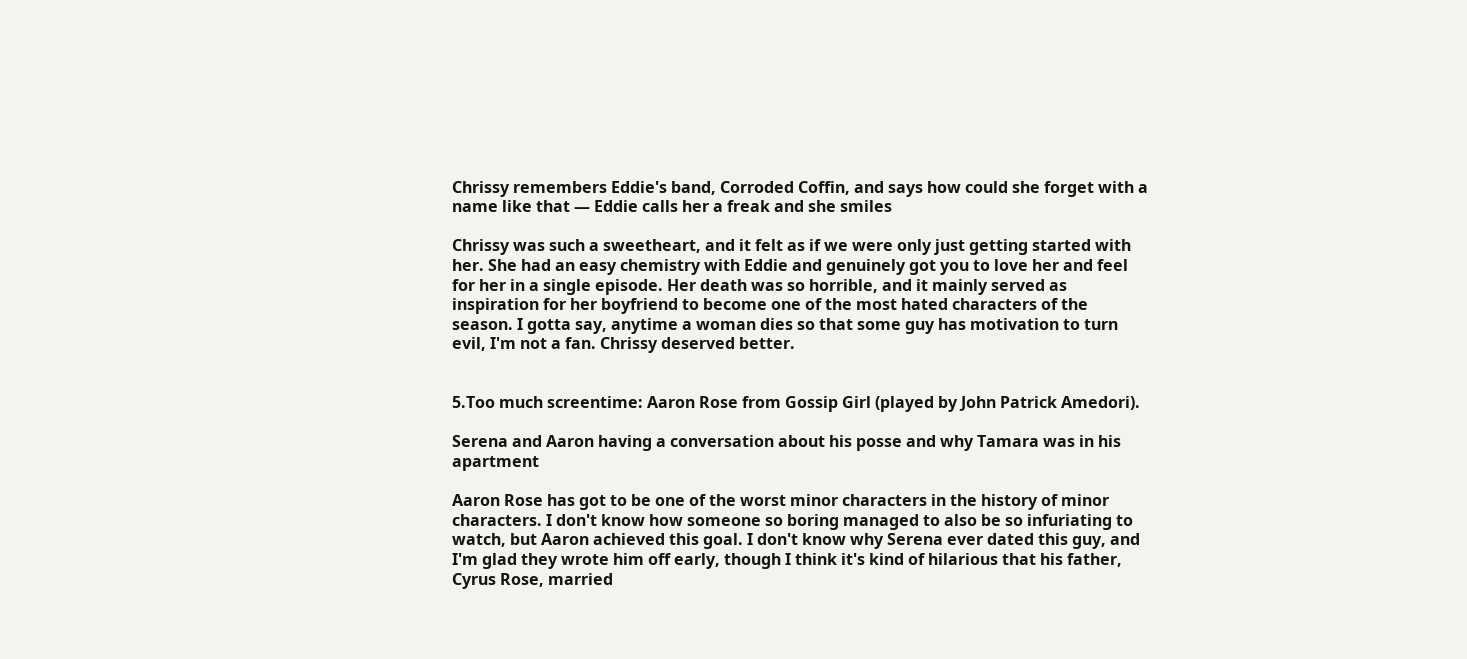Chrissy remembers Eddie's band, Corroded Coffin, and says how could she forget with a name like that — Eddie calls her a freak and she smiles

Chrissy was such a sweetheart, and it felt as if we were only just getting started with her. She had an easy chemistry with Eddie and genuinely got you to love her and feel for her in a single episode. Her death was so horrible, and it mainly served as inspiration for her boyfriend to become one of the most hated characters of the season. I gotta say, anytime a woman dies so that some guy has motivation to turn evil, I'm not a fan. Chrissy deserved better.


5.Too much screentime: Aaron Rose from Gossip Girl (played by John Patrick Amedori).

Serena and Aaron having a conversation about his posse and why Tamara was in his apartment

Aaron Rose has got to be one of the worst minor characters in the history of minor characters. I don't know how someone so boring managed to also be so infuriating to watch, but Aaron achieved this goal. I don't know why Serena ever dated this guy, and I'm glad they wrote him off early, though I think it's kind of hilarious that his father, Cyrus Rose, married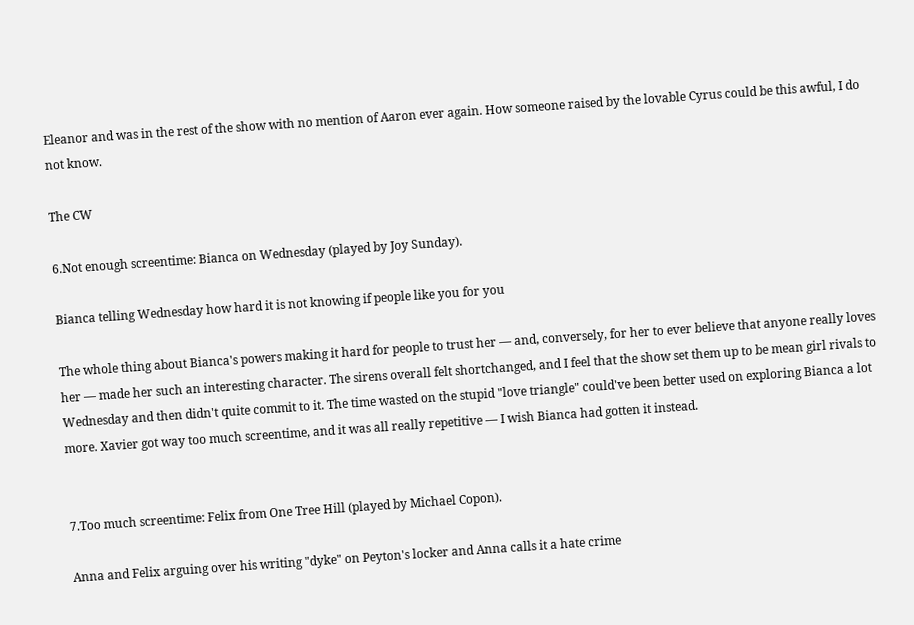Eleanor and was in the rest of the show with no mention of Aaron ever again. How someone raised by the lovable Cyrus could be this awful, I do not know.

The CW

6.Not enough screentime: Bianca on Wednesday (played by Joy Sunday).

Bianca telling Wednesday how hard it is not knowing if people like you for you

The whole thing about Bianca's powers making it hard for people to trust her — and, conversely, for her to ever believe that anyone really loves her — made her such an interesting character. The sirens overall felt shortchanged, and I feel that the show set them up to be mean girl rivals to Wednesday and then didn't quite commit to it. The time wasted on the stupid "love triangle" could've been better used on exploring Bianca a lot more. Xavier got way too much screentime, and it was all really repetitive — I wish Bianca had gotten it instead.


7.Too much screentime: Felix from One Tree Hill (played by Michael Copon).

Anna and Felix arguing over his writing "dyke" on Peyton's locker and Anna calls it a hate crime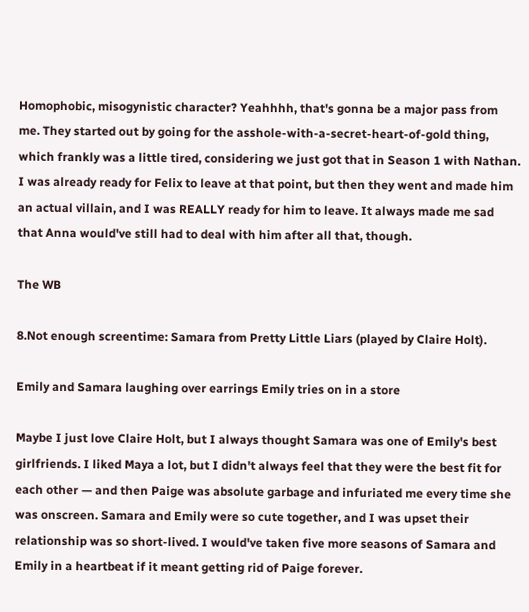Homophobic, misogynistic character? Yeahhhh, that's gonna be a major pass from me. They started out by going for the asshole-with-a-secret-heart-of-gold thing, which frankly was a little tired, considering we just got that in Season 1 with Nathan. I was already ready for Felix to leave at that point, but then they went and made him an actual villain, and I was REALLY ready for him to leave. It always made me sad that Anna would've still had to deal with him after all that, though.

The WB

8.Not enough screentime: Samara from Pretty Little Liars (played by Claire Holt).

Emily and Samara laughing over earrings Emily tries on in a store

Maybe I just love Claire Holt, but I always thought Samara was one of Emily's best girlfriends. I liked Maya a lot, but I didn't always feel that they were the best fit for each other — and then Paige was absolute garbage and infuriated me every time she was onscreen. Samara and Emily were so cute together, and I was upset their relationship was so short-lived. I would've taken five more seasons of Samara and Emily in a heartbeat if it meant getting rid of Paige forever.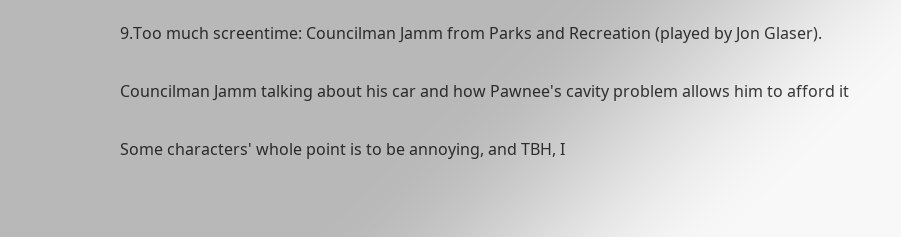9.Too much screentime: Councilman Jamm from Parks and Recreation (played by Jon Glaser).

Councilman Jamm talking about his car and how Pawnee's cavity problem allows him to afford it

Some characters' whole point is to be annoying, and TBH, I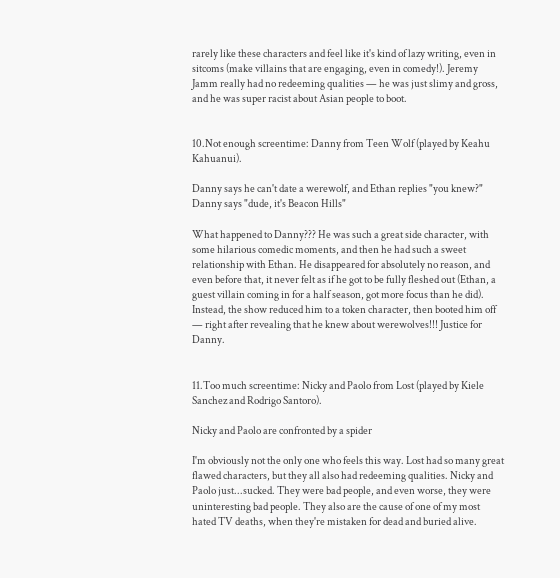rarely like these characters and feel like it's kind of lazy writing, even in sitcoms (make villains that are engaging, even in comedy!). Jeremy Jamm really had no redeeming qualities — he was just slimy and gross, and he was super racist about Asian people to boot.


10.Not enough screentime: Danny from Teen Wolf (played by Keahu Kahuanui).

Danny says he can't date a werewolf, and Ethan replies "you knew?" Danny says "dude, it's Beacon Hills"

What happened to Danny??? He was such a great side character, with some hilarious comedic moments, and then he had such a sweet relationship with Ethan. He disappeared for absolutely no reason, and even before that, it never felt as if he got to be fully fleshed out (Ethan, a guest villain coming in for a half season, got more focus than he did). Instead, the show reduced him to a token character, then booted him off — right after revealing that he knew about werewolves!!! Justice for Danny.


11.Too much screentime: Nicky and Paolo from Lost (played by Kiele Sanchez and Rodrigo Santoro).

Nicky and Paolo are confronted by a spider

I'm obviously not the only one who feels this way. Lost had so many great flawed characters, but they all also had redeeming qualities. Nicky and Paolo just...sucked. They were bad people, and even worse, they were uninteresting bad people. They also are the cause of one of my most hated TV deaths, when they're mistaken for dead and buried alive.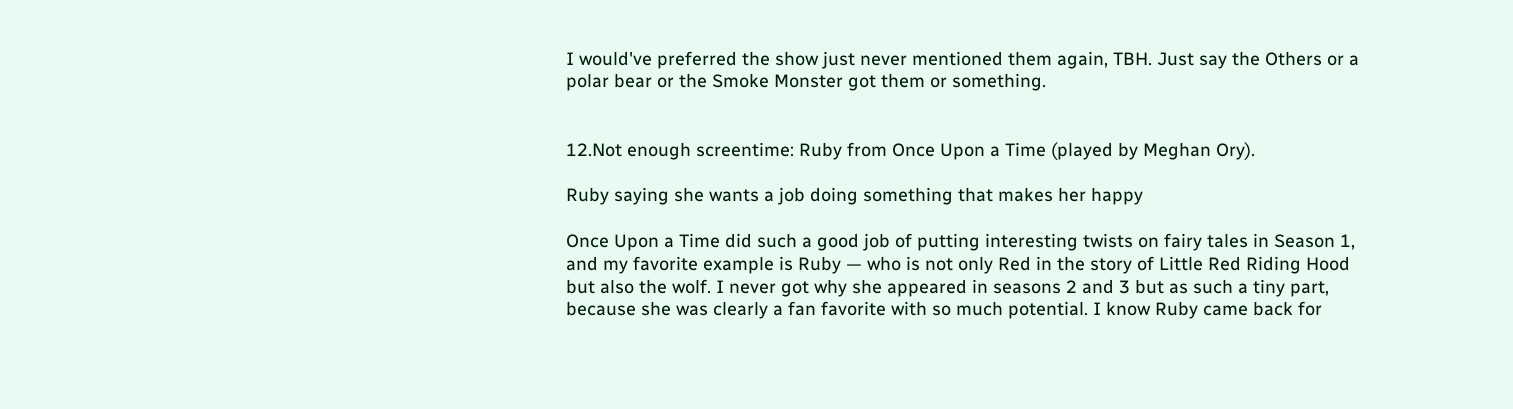I would've preferred the show just never mentioned them again, TBH. Just say the Others or a polar bear or the Smoke Monster got them or something.


12.Not enough screentime: Ruby from Once Upon a Time (played by Meghan Ory).

Ruby saying she wants a job doing something that makes her happy

Once Upon a Time did such a good job of putting interesting twists on fairy tales in Season 1, and my favorite example is Ruby — who is not only Red in the story of Little Red Riding Hood but also the wolf. I never got why she appeared in seasons 2 and 3 but as such a tiny part, because she was clearly a fan favorite with so much potential. I know Ruby came back for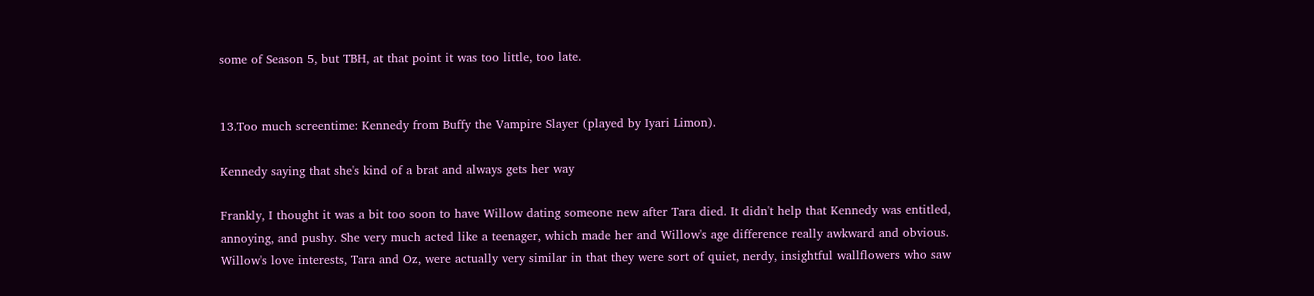some of Season 5, but TBH, at that point it was too little, too late.


13.Too much screentime: Kennedy from Buffy the Vampire Slayer (played by Iyari Limon).

Kennedy saying that she's kind of a brat and always gets her way

Frankly, I thought it was a bit too soon to have Willow dating someone new after Tara died. It didn't help that Kennedy was entitled, annoying, and pushy. She very much acted like a teenager, which made her and Willow's age difference really awkward and obvious. Willow's love interests, Tara and Oz, were actually very similar in that they were sort of quiet, nerdy, insightful wallflowers who saw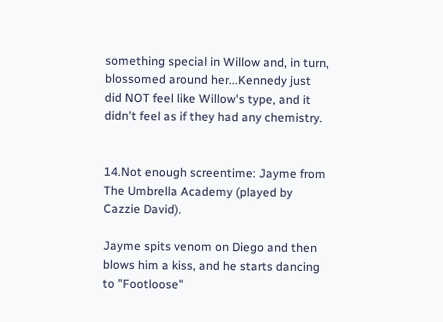something special in Willow and, in turn, blossomed around her...Kennedy just did NOT feel like Willow's type, and it didn't feel as if they had any chemistry.


14.Not enough screentime: Jayme from The Umbrella Academy (played by Cazzie David).

Jayme spits venom on Diego and then blows him a kiss, and he starts dancing to "Footloose"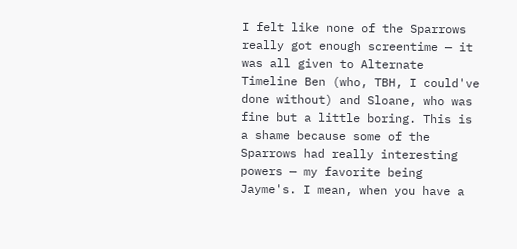I felt like none of the Sparrows really got enough screentime — it was all given to Alternate Timeline Ben (who, TBH, I could've done without) and Sloane, who was fine but a little boring. This is a shame because some of the Sparrows had really interesting powers — my favorite being Jayme's. I mean, when you have a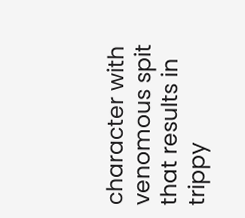character with venomous spit that results in trippy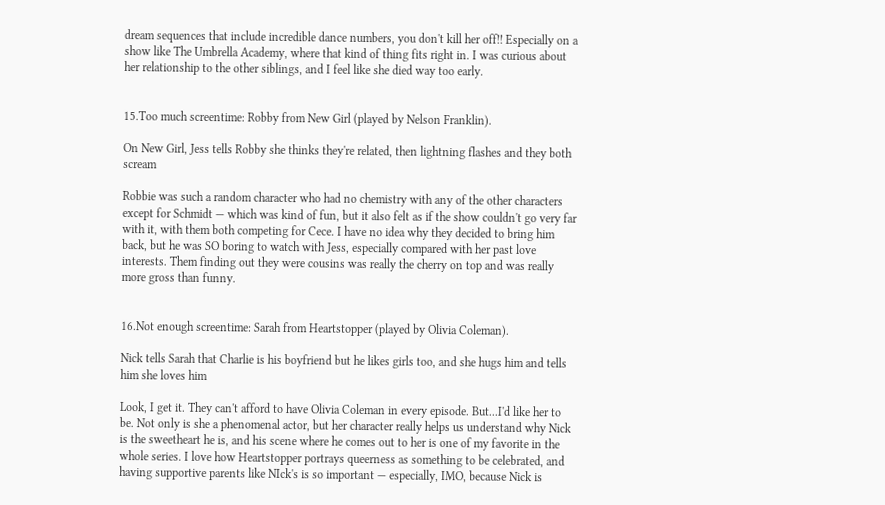dream sequences that include incredible dance numbers, you don't kill her off!! Especially on a show like The Umbrella Academy, where that kind of thing fits right in. I was curious about her relationship to the other siblings, and I feel like she died way too early.


15.Too much screentime: Robby from New Girl (played by Nelson Franklin).

On New Girl, Jess tells Robby she thinks they're related, then lightning flashes and they both scream

Robbie was such a random character who had no chemistry with any of the other characters except for Schmidt — which was kind of fun, but it also felt as if the show couldn't go very far with it, with them both competing for Cece. I have no idea why they decided to bring him back, but he was SO boring to watch with Jess, especially compared with her past love interests. Them finding out they were cousins was really the cherry on top and was really more gross than funny.


16.Not enough screentime: Sarah from Heartstopper (played by Olivia Coleman).

Nick tells Sarah that Charlie is his boyfriend but he likes girls too, and she hugs him and tells him she loves him

Look, I get it. They can't afford to have Olivia Coleman in every episode. But...I'd like her to be. Not only is she a phenomenal actor, but her character really helps us understand why Nick is the sweetheart he is, and his scene where he comes out to her is one of my favorite in the whole series. I love how Heartstopper portrays queerness as something to be celebrated, and having supportive parents like NIck's is so important — especially, IMO, because Nick is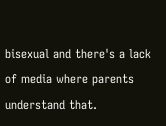bisexual and there's a lack of media where parents understand that.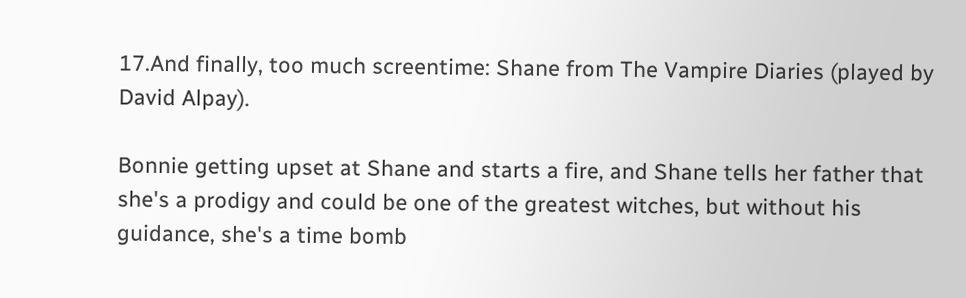17.And finally, too much screentime: Shane from The Vampire Diaries (played by David Alpay).

Bonnie getting upset at Shane and starts a fire, and Shane tells her father that she's a prodigy and could be one of the greatest witches, but without his guidance, she's a time bomb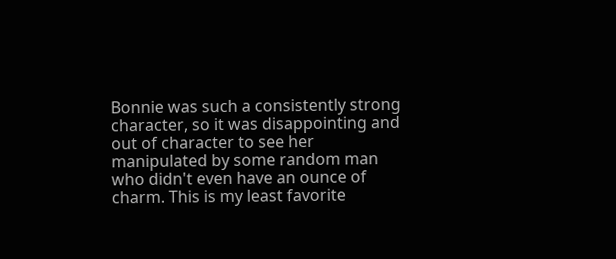Bonnie was such a consistently strong character, so it was disappointing and out of character to see her manipulated by some random man who didn't even have an ounce of charm. This is my least favorite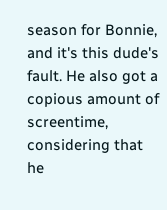season for Bonnie, and it's this dude's fault. He also got a copious amount of screentime, considering that he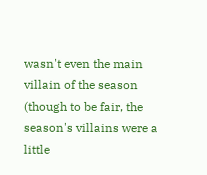wasn't even the main villain of the season (though to be fair, the season's villains were a little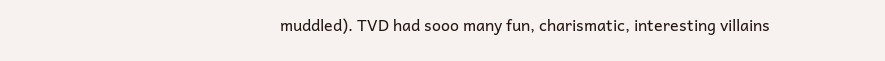muddled). TVD had sooo many fun, charismatic, interesting villains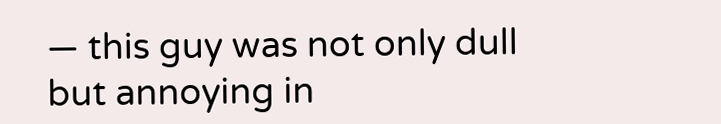— this guy was not only dull but annoying in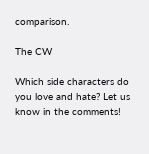comparison.

The CW

Which side characters do you love and hate? Let us know in the comments!